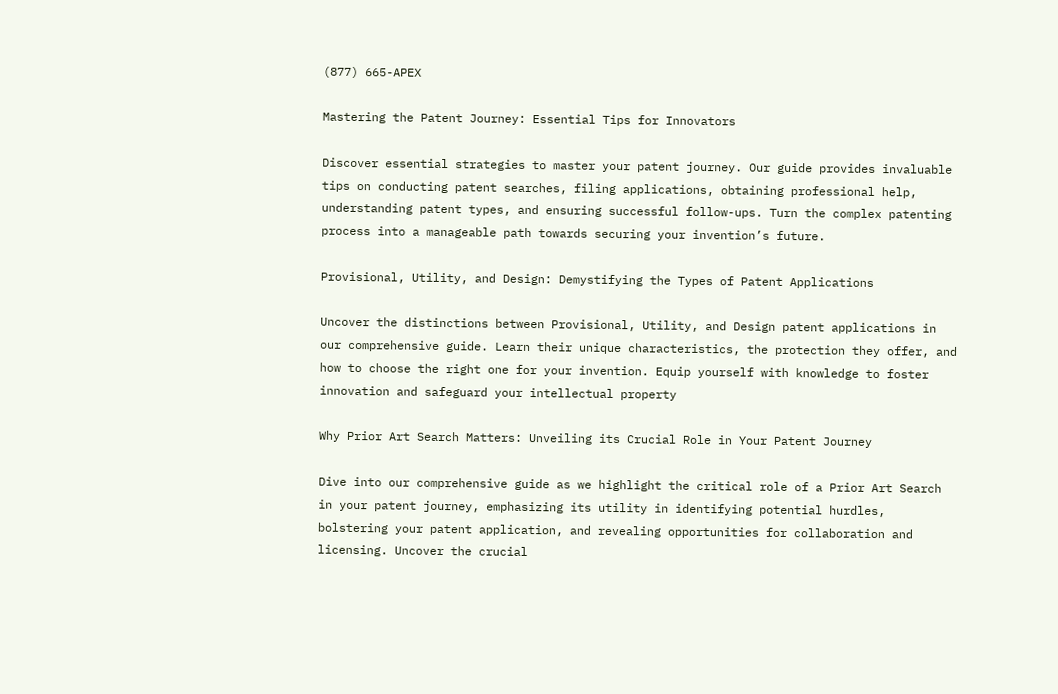(877) 665-APEX

Mastering the Patent Journey: Essential Tips for Innovators

Discover essential strategies to master your patent journey. Our guide provides invaluable tips on conducting patent searches, filing applications, obtaining professional help, understanding patent types, and ensuring successful follow-ups. Turn the complex patenting process into a manageable path towards securing your invention’s future.

Provisional, Utility, and Design: Demystifying the Types of Patent Applications

Uncover the distinctions between Provisional, Utility, and Design patent applications in our comprehensive guide. Learn their unique characteristics, the protection they offer, and how to choose the right one for your invention. Equip yourself with knowledge to foster innovation and safeguard your intellectual property

Why Prior Art Search Matters: Unveiling its Crucial Role in Your Patent Journey

Dive into our comprehensive guide as we highlight the critical role of a Prior Art Search in your patent journey, emphasizing its utility in identifying potential hurdles, bolstering your patent application, and revealing opportunities for collaboration and licensing. Uncover the crucial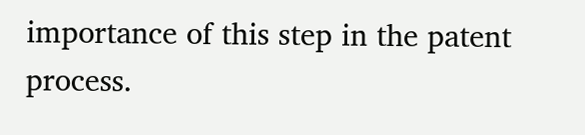importance of this step in the patent process.